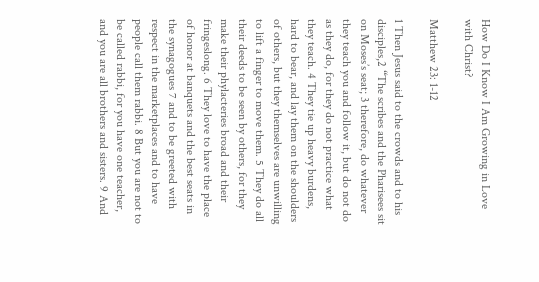How Do I Know I Am Growing in Love with Christ?

Matthew 23: 1-12

1 Then Jesus said to the crowds and to his disciples,2 “The scribes and the Pharisees sit on Moses’s seat; 3 therefore, do whatever they teach you and follow it, but do not do as they do, for they do not practice what they teach. 4 They tie up heavy burdens, hard to bear, and lay them on the shoulders of others, but they themselves are unwilling to lift a finger to move them. 5 They do all their deeds to be seen by others, for they make their phylacteries broad and their fringeslong. 6 They love to have the place of honor at banquets and the best seats in the synagogues 7 and to be greeted with respect in the marketplaces and to have people call them rabbi. 8 But you are not to be called rabbi, for you have one teacher, and you are all brothers and sisters. 9 And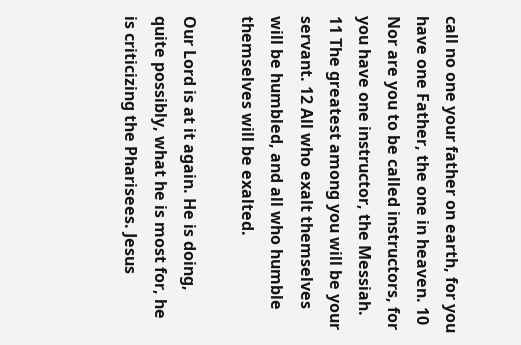call no one your father on earth, for you have one Father, the one in heaven. 10 Nor are you to be called instructors, for you have one instructor, the Messiah. 11 The greatest among you will be your servant. 12 All who exalt themselves will be humbled, and all who humble themselves will be exalted.

Our Lord is at it again. He is doing, quite possibly, what he is most for, he is criticizing the Pharisees. Jesus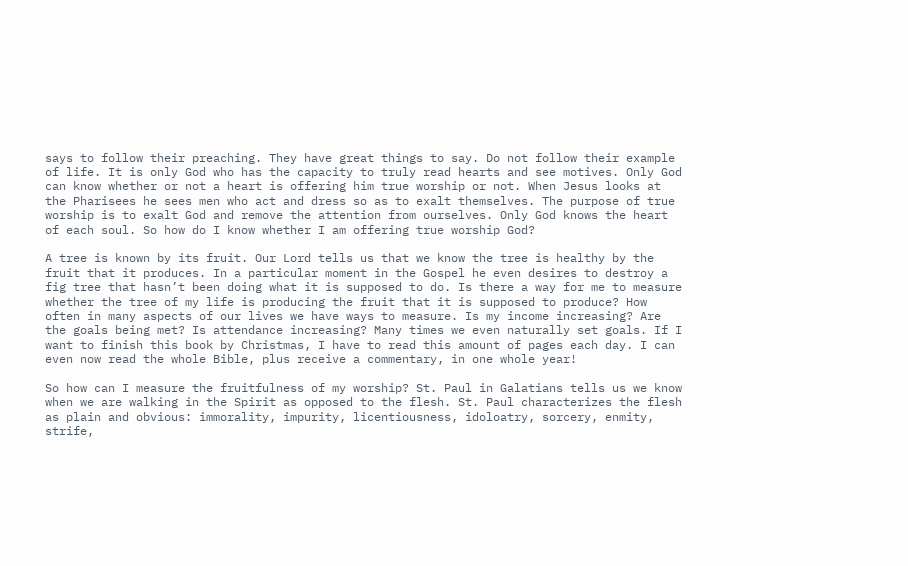says to follow their preaching. They have great things to say. Do not follow their example of life. It is only God who has the capacity to truly read hearts and see motives. Only God can know whether or not a heart is offering him true worship or not. When Jesus looks at the Pharisees he sees men who act and dress so as to exalt themselves. The purpose of true worship is to exalt God and remove the attention from ourselves. Only God knows the heart of each soul. So how do I know whether I am offering true worship God?

A tree is known by its fruit. Our Lord tells us that we know the tree is healthy by the fruit that it produces. In a particular moment in the Gospel he even desires to destroy a fig tree that hasn’t been doing what it is supposed to do. Is there a way for me to measure whether the tree of my life is producing the fruit that it is supposed to produce? How often in many aspects of our lives we have ways to measure. Is my income increasing? Are the goals being met? Is attendance increasing? Many times we even naturally set goals. If I want to finish this book by Christmas, I have to read this amount of pages each day. I can even now read the whole Bible, plus receive a commentary, in one whole year!

So how can I measure the fruitfulness of my worship? St. Paul in Galatians tells us we know when we are walking in the Spirit as opposed to the flesh. St. Paul characterizes the flesh as plain and obvious: immorality, impurity, licentiousness, idoloatry, sorcery, enmity, strife,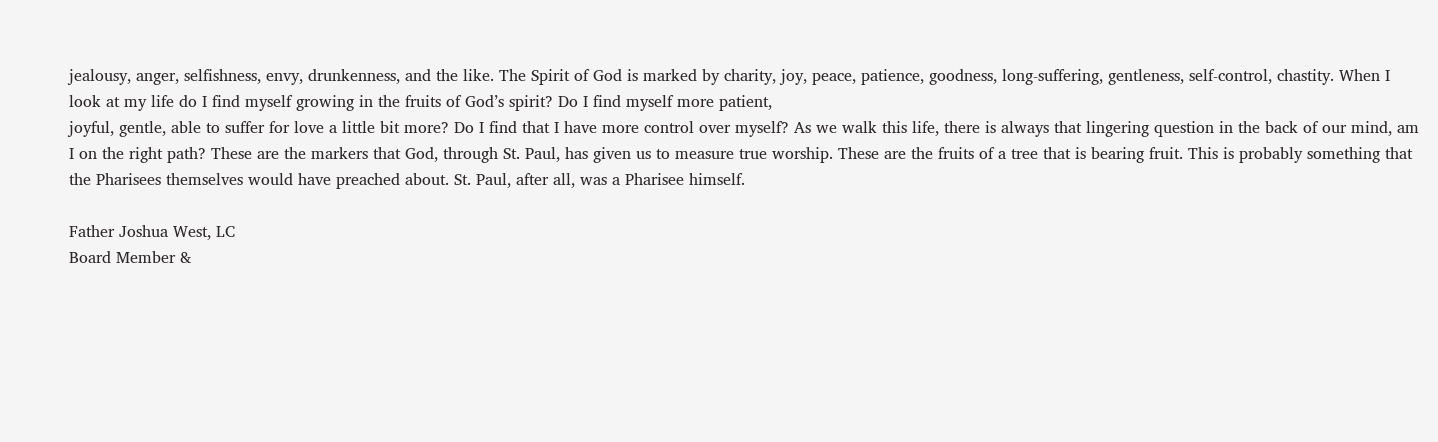jealousy, anger, selfishness, envy, drunkenness, and the like. The Spirit of God is marked by charity, joy, peace, patience, goodness, long-suffering, gentleness, self-control, chastity. When I look at my life do I find myself growing in the fruits of God’s spirit? Do I find myself more patient,
joyful, gentle, able to suffer for love a little bit more? Do I find that I have more control over myself? As we walk this life, there is always that lingering question in the back of our mind, am I on the right path? These are the markers that God, through St. Paul, has given us to measure true worship. These are the fruits of a tree that is bearing fruit. This is probably something that the Pharisees themselves would have preached about. St. Paul, after all, was a Pharisee himself.

Father Joshua West, LC
Board Member &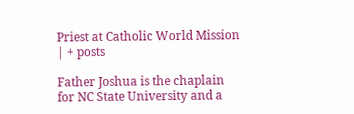Priest at Catholic World Mission | + posts

Father Joshua is the chaplain for NC State University and a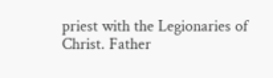priest with the Legionaries of Christ. Father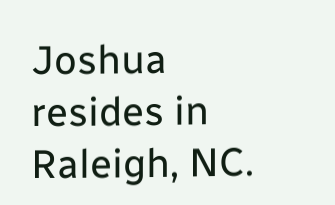Joshua resides in Raleigh, NC.